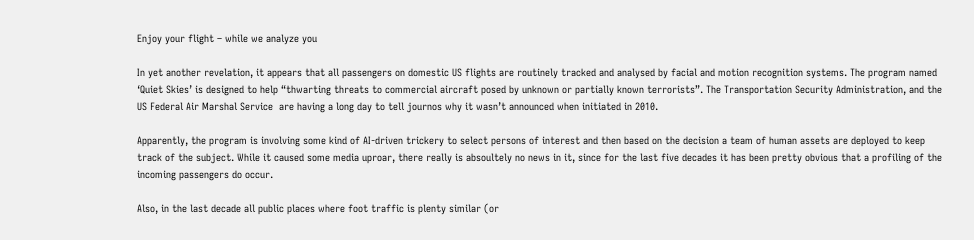Enjoy your flight – while we analyze you

In yet another revelation, it appears that all passengers on domestic US flights are routinely tracked and analysed by facial and motion recognition systems. The program named ‘Quiet Skies’ is designed to help “thwarting threats to commercial aircraft posed by unknown or partially known terrorists”. The Transportation Security Administration, and the US Federal Air Marshal Service  are having a long day to tell journos why it wasn’t announced when initiated in 2010.

Apparently, the program is involving some kind of AI-driven trickery to select persons of interest and then based on the decision a team of human assets are deployed to keep track of the subject. While it caused some media uproar, there really is absoultely no news in it, since for the last five decades it has been pretty obvious that a profiling of the incoming passengers do occur.

Also, in the last decade all public places where foot traffic is plenty similar (or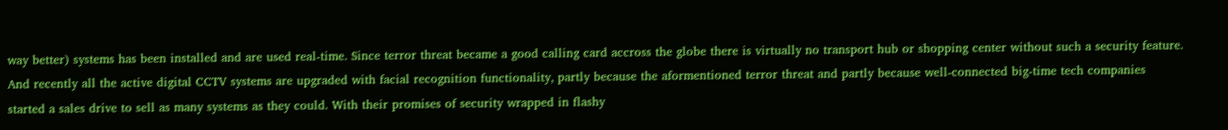way better) systems has been installed and are used real-time. Since terror threat became a good calling card accross the globe there is virtually no transport hub or shopping center without such a security feature. And recently all the active digital CCTV systems are upgraded with facial recognition functionality, partly because the aformentioned terror threat and partly because well-connected big-time tech companies started a sales drive to sell as many systems as they could. With their promises of security wrapped in flashy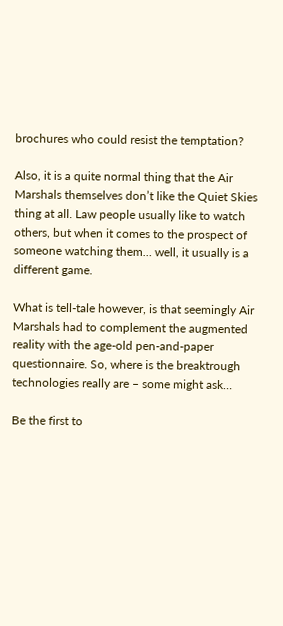brochures who could resist the temptation?

Also, it is a quite normal thing that the Air Marshals themselves don’t like the Quiet Skies thing at all. Law people usually like to watch others, but when it comes to the prospect of someone watching them… well, it usually is a different game.

What is tell-tale however, is that seemingly Air Marshals had to complement the augmented reality with the age-old pen-and-paper questionnaire. So, where is the breaktrough technologies really are – some might ask…

Be the first to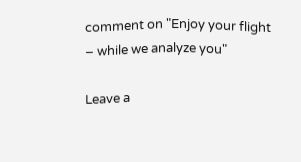comment on "Enjoy your flight – while we analyze you"

Leave a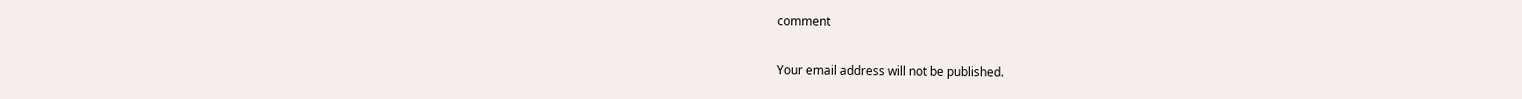comment

Your email address will not be published.